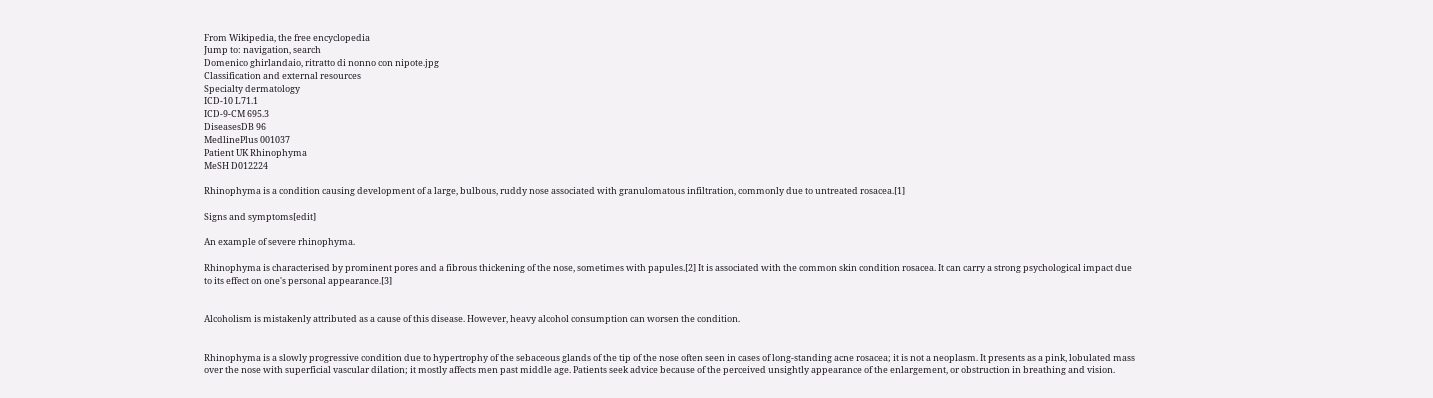From Wikipedia, the free encyclopedia
Jump to: navigation, search
Domenico ghirlandaio, ritratto di nonno con nipote.jpg
Classification and external resources
Specialty dermatology
ICD-10 L71.1
ICD-9-CM 695.3
DiseasesDB 96
MedlinePlus 001037
Patient UK Rhinophyma
MeSH D012224

Rhinophyma is a condition causing development of a large, bulbous, ruddy nose associated with granulomatous infiltration, commonly due to untreated rosacea.[1]

Signs and symptoms[edit]

An example of severe rhinophyma.

Rhinophyma is characterised by prominent pores and a fibrous thickening of the nose, sometimes with papules.[2] It is associated with the common skin condition rosacea. It can carry a strong psychological impact due to its effect on one's personal appearance.[3]


Alcoholism is mistakenly attributed as a cause of this disease. However, heavy alcohol consumption can worsen the condition.


Rhinophyma is a slowly progressive condition due to hypertrophy of the sebaceous glands of the tip of the nose often seen in cases of long-standing acne rosacea; it is not a neoplasm. It presents as a pink, lobulated mass over the nose with superficial vascular dilation; it mostly affects men past middle age. Patients seek advice because of the perceived unsightly appearance of the enlargement, or obstruction in breathing and vision.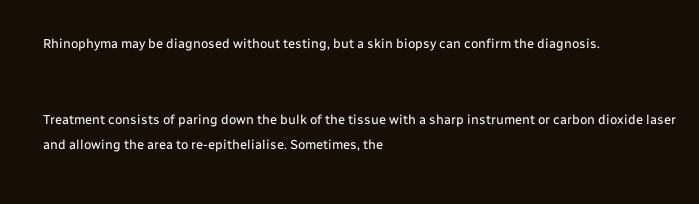Rhinophyma may be diagnosed without testing, but a skin biopsy can confirm the diagnosis.


Treatment consists of paring down the bulk of the tissue with a sharp instrument or carbon dioxide laser and allowing the area to re-epithelialise. Sometimes, the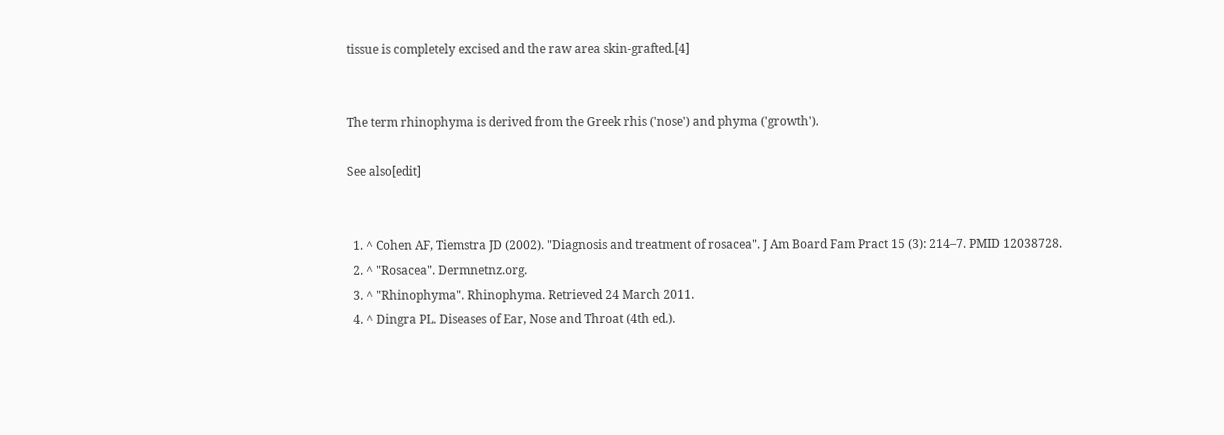tissue is completely excised and the raw area skin-grafted.[4]


The term rhinophyma is derived from the Greek rhis ('nose') and phyma ('growth').

See also[edit]


  1. ^ Cohen AF, Tiemstra JD (2002). "Diagnosis and treatment of rosacea". J Am Board Fam Pract 15 (3): 214–7. PMID 12038728.
  2. ^ "Rosacea". Dermnetnz.org.
  3. ^ "Rhinophyma". Rhinophyma. Retrieved 24 March 2011.
  4. ^ Dingra PL. Diseases of Ear, Nose and Throat (4th ed.).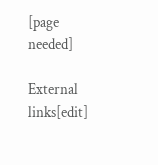[page needed]

External links[edit]